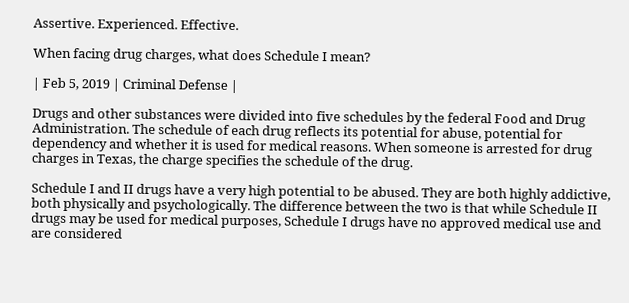Assertive. Experienced. Effective.

When facing drug charges, what does Schedule I mean?

| Feb 5, 2019 | Criminal Defense |

Drugs and other substances were divided into five schedules by the federal Food and Drug Administration. The schedule of each drug reflects its potential for abuse, potential for dependency and whether it is used for medical reasons. When someone is arrested for drug charges in Texas, the charge specifies the schedule of the drug.

Schedule I and II drugs have a very high potential to be abused. They are both highly addictive, both physically and psychologically. The difference between the two is that while Schedule II drugs may be used for medical purposes, Schedule I drugs have no approved medical use and are considered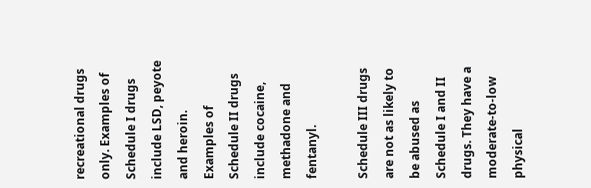recreational drugs only. Examples of Schedule I drugs include LSD, peyote and heroin. Examples of Schedule II drugs include cocaine, methadone and fentanyl.

Schedule III drugs are not as likely to be abused as Schedule I and II drugs. They have a moderate-to-low physical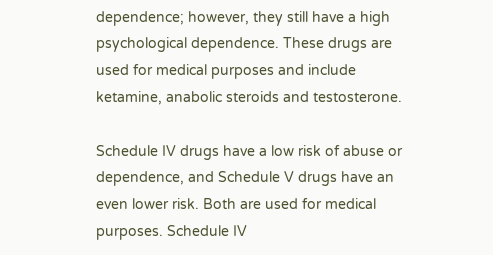dependence; however, they still have a high psychological dependence. These drugs are used for medical purposes and include ketamine, anabolic steroids and testosterone.

Schedule IV drugs have a low risk of abuse or dependence, and Schedule V drugs have an even lower risk. Both are used for medical purposes. Schedule IV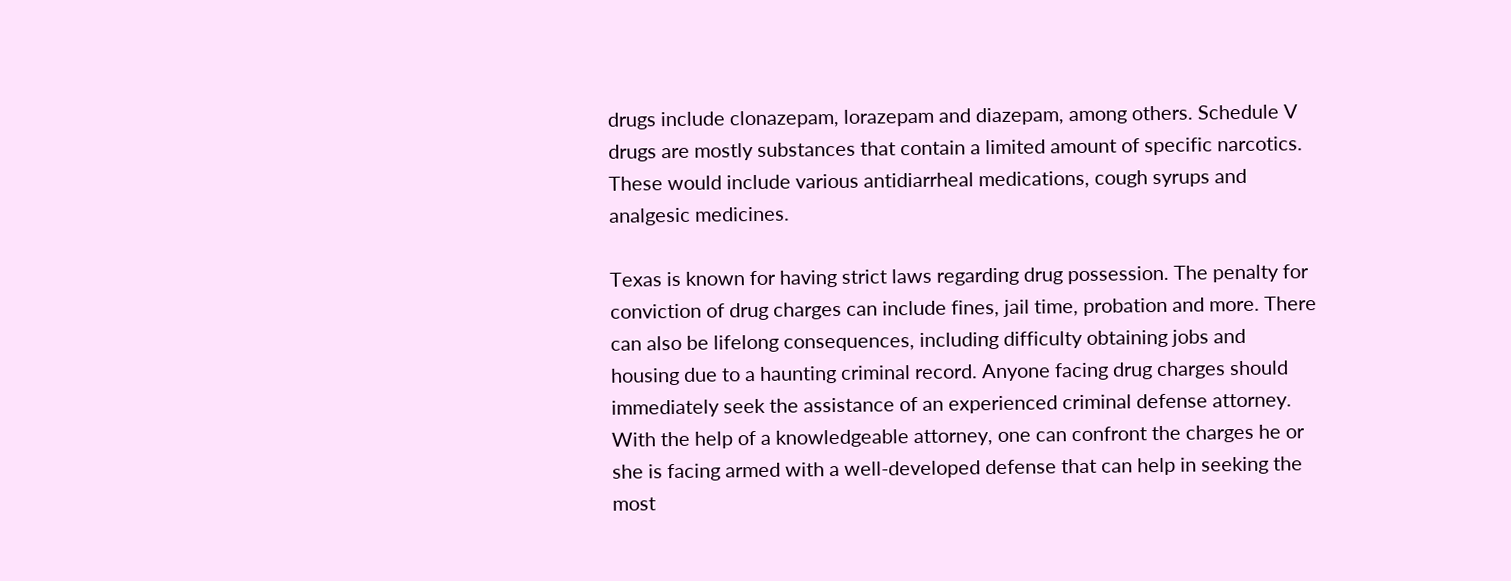drugs include clonazepam, lorazepam and diazepam, among others. Schedule V drugs are mostly substances that contain a limited amount of specific narcotics. These would include various antidiarrheal medications, cough syrups and analgesic medicines.

Texas is known for having strict laws regarding drug possession. The penalty for conviction of drug charges can include fines, jail time, probation and more. There can also be lifelong consequences, including difficulty obtaining jobs and housing due to a haunting criminal record. Anyone facing drug charges should immediately seek the assistance of an experienced criminal defense attorney. With the help of a knowledgeable attorney, one can confront the charges he or she is facing armed with a well-developed defense that can help in seeking the most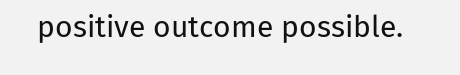positive outcome possible.